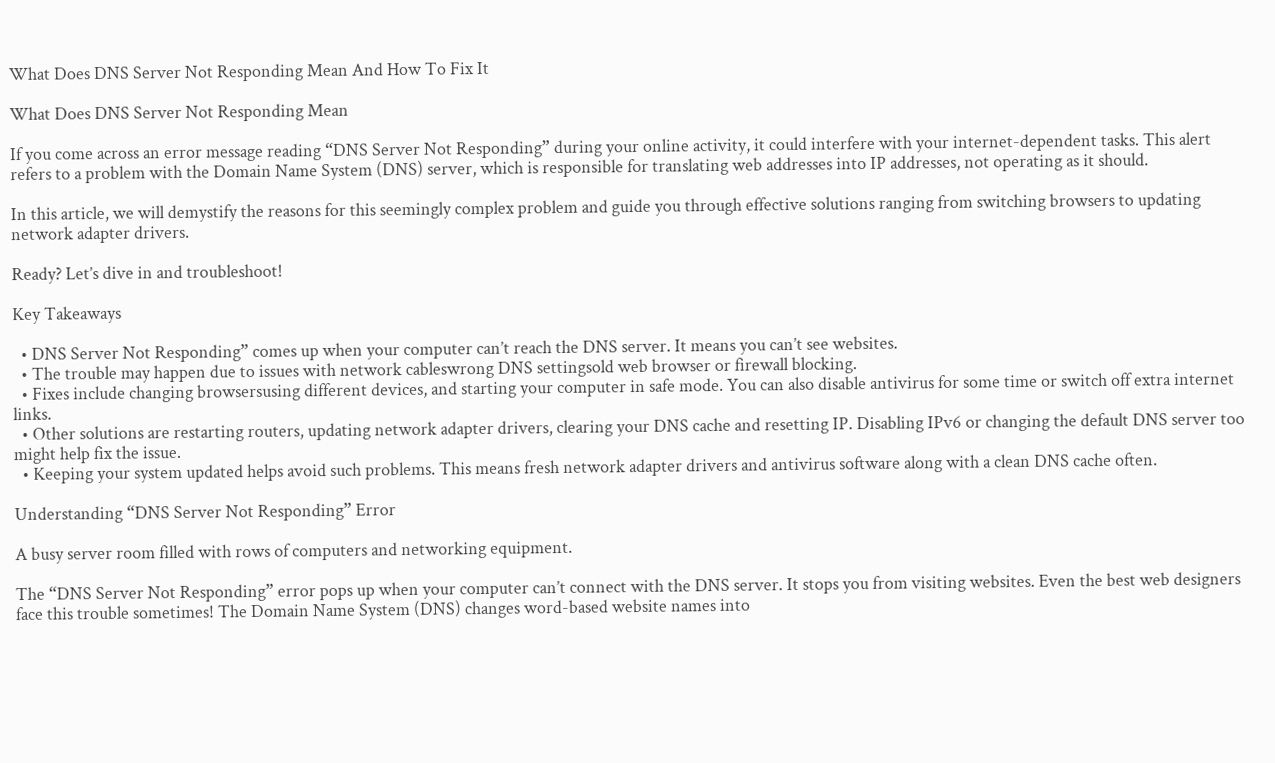What Does DNS Server Not Responding Mean And How To Fix It

What Does DNS Server Not Responding Mean

If you come across an error message reading “DNS Server Not Responding” during your online activity, it could interfere with your internet-dependent tasks. This alert refers to a problem with the Domain Name System (DNS) server, which is responsible for translating web addresses into IP addresses, not operating as it should.

In this article, we will demystify the reasons for this seemingly complex problem and guide you through effective solutions ranging from switching browsers to updating network adapter drivers.

Ready? Let’s dive in and troubleshoot!

Key Takeaways

  • DNS Server Not Responding” comes up when your computer can’t reach the DNS server. It means you can’t see websites.
  • The trouble may happen due to issues with network cableswrong DNS settingsold web browser or firewall blocking.
  • Fixes include changing browsersusing different devices, and starting your computer in safe mode. You can also disable antivirus for some time or switch off extra internet links.
  • Other solutions are restarting routers, updating network adapter drivers, clearing your DNS cache and resetting IP. Disabling IPv6 or changing the default DNS server too might help fix the issue.
  • Keeping your system updated helps avoid such problems. This means fresh network adapter drivers and antivirus software along with a clean DNS cache often.

Understanding “DNS Server Not Responding” Error

A busy server room filled with rows of computers and networking equipment.

The “DNS Server Not Responding” error pops up when your computer can’t connect with the DNS server. It stops you from visiting websites. Even the best web designers face this trouble sometimes! The Domain Name System (DNS) changes word-based website names into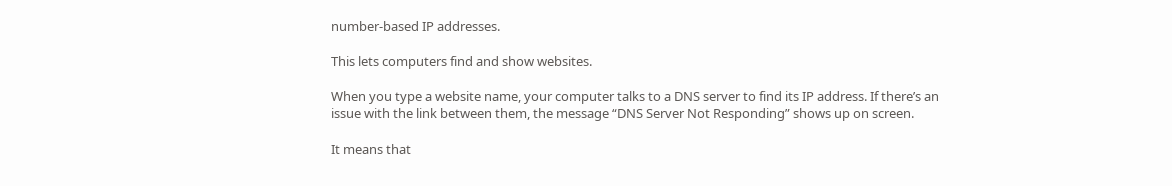number-based IP addresses.

This lets computers find and show websites.

When you type a website name, your computer talks to a DNS server to find its IP address. If there’s an issue with the link between them, the message “DNS Server Not Responding” shows up on screen.

It means that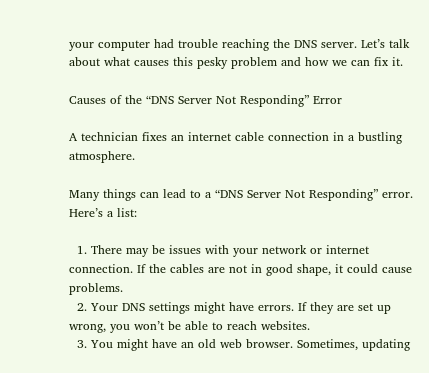your computer had trouble reaching the DNS server. Let’s talk about what causes this pesky problem and how we can fix it.

Causes of the “DNS Server Not Responding” Error

A technician fixes an internet cable connection in a bustling atmosphere.

Many things can lead to a “DNS Server Not Responding” error. Here’s a list:

  1. There may be issues with your network or internet connection. If the cables are not in good shape, it could cause problems.
  2. Your DNS settings might have errors. If they are set up wrong, you won’t be able to reach websites.
  3. You might have an old web browser. Sometimes, updating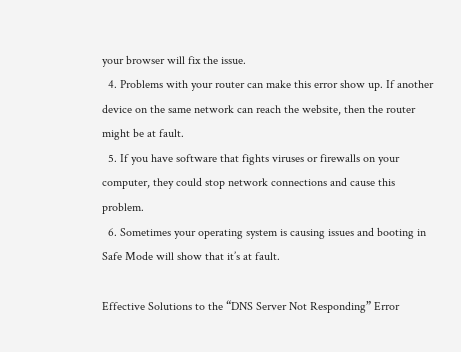your browser will fix the issue.
  4. Problems with your router can make this error show up. If another device on the same network can reach the website, then the router might be at fault.
  5. If you have software that fights viruses or firewalls on your computer, they could stop network connections and cause this problem.
  6. Sometimes your operating system is causing issues and booting in Safe Mode will show that it’s at fault.

Effective Solutions to the “DNS Server Not Responding” Error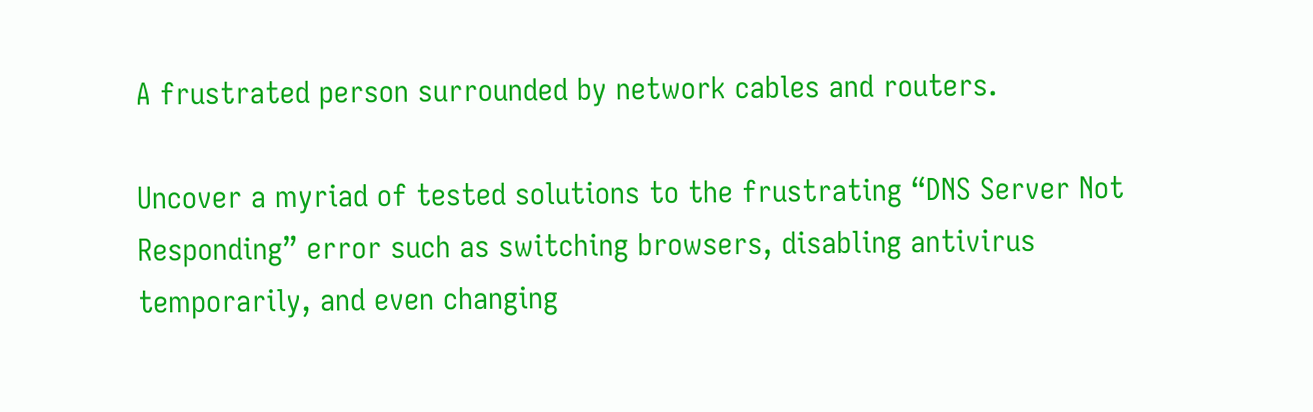A frustrated person surrounded by network cables and routers.

Uncover a myriad of tested solutions to the frustrating “DNS Server Not Responding” error such as switching browsers, disabling antivirus temporarily, and even changing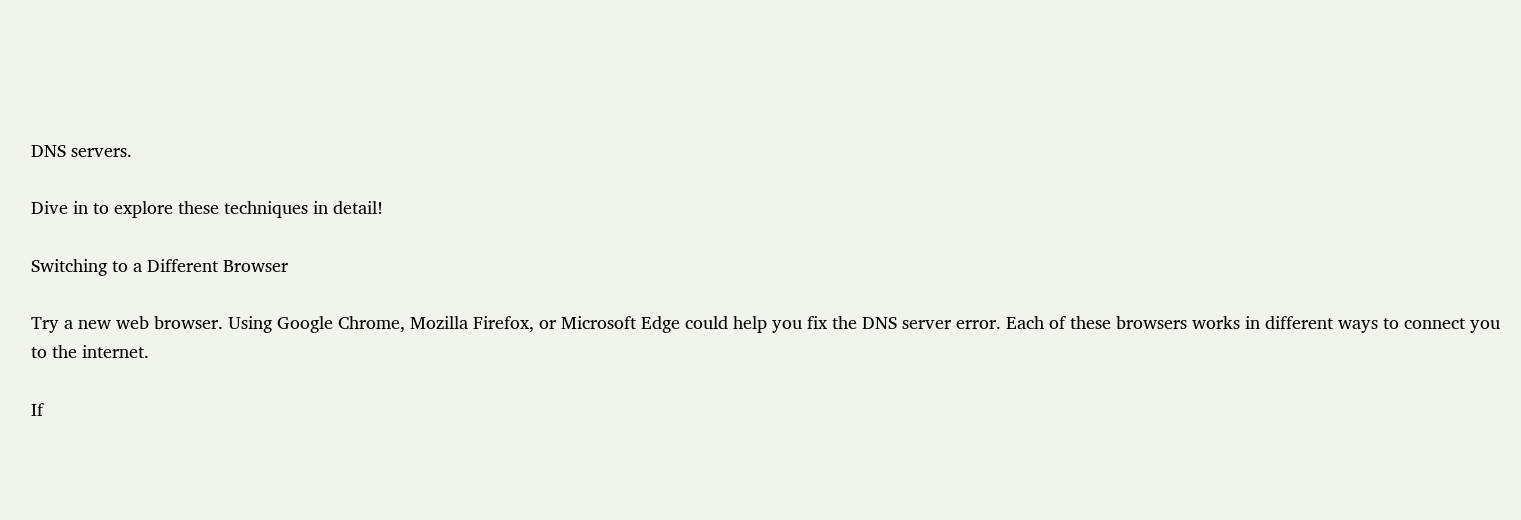DNS servers.

Dive in to explore these techniques in detail!

Switching to a Different Browser

Try a new web browser. Using Google Chrome, Mozilla Firefox, or Microsoft Edge could help you fix the DNS server error. Each of these browsers works in different ways to connect you to the internet.

If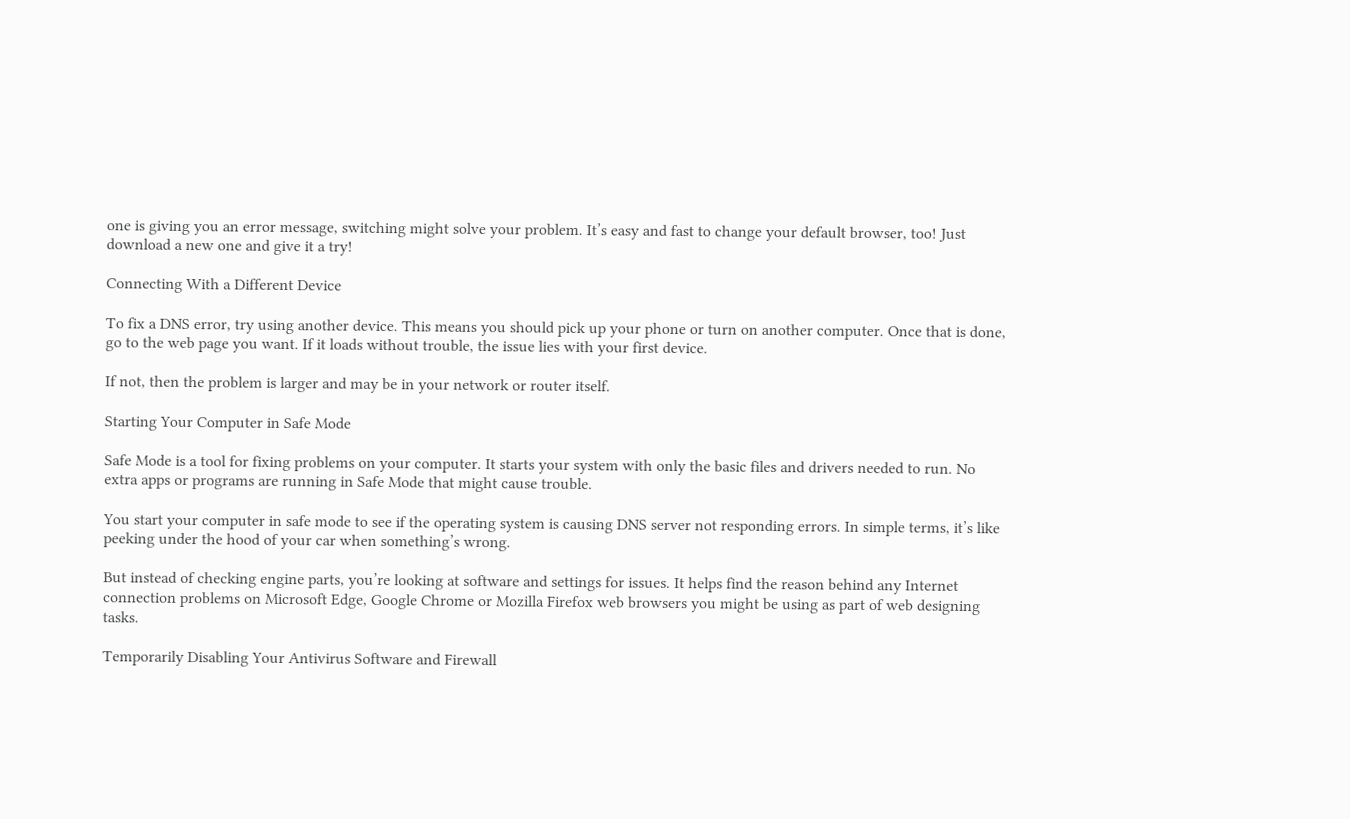one is giving you an error message, switching might solve your problem. It’s easy and fast to change your default browser, too! Just download a new one and give it a try!

Connecting With a Different Device

To fix a DNS error, try using another device. This means you should pick up your phone or turn on another computer. Once that is done, go to the web page you want. If it loads without trouble, the issue lies with your first device.

If not, then the problem is larger and may be in your network or router itself.

Starting Your Computer in Safe Mode

Safe Mode is a tool for fixing problems on your computer. It starts your system with only the basic files and drivers needed to run. No extra apps or programs are running in Safe Mode that might cause trouble.

You start your computer in safe mode to see if the operating system is causing DNS server not responding errors. In simple terms, it’s like peeking under the hood of your car when something’s wrong.

But instead of checking engine parts, you’re looking at software and settings for issues. It helps find the reason behind any Internet connection problems on Microsoft Edge, Google Chrome or Mozilla Firefox web browsers you might be using as part of web designing tasks.

Temporarily Disabling Your Antivirus Software and Firewall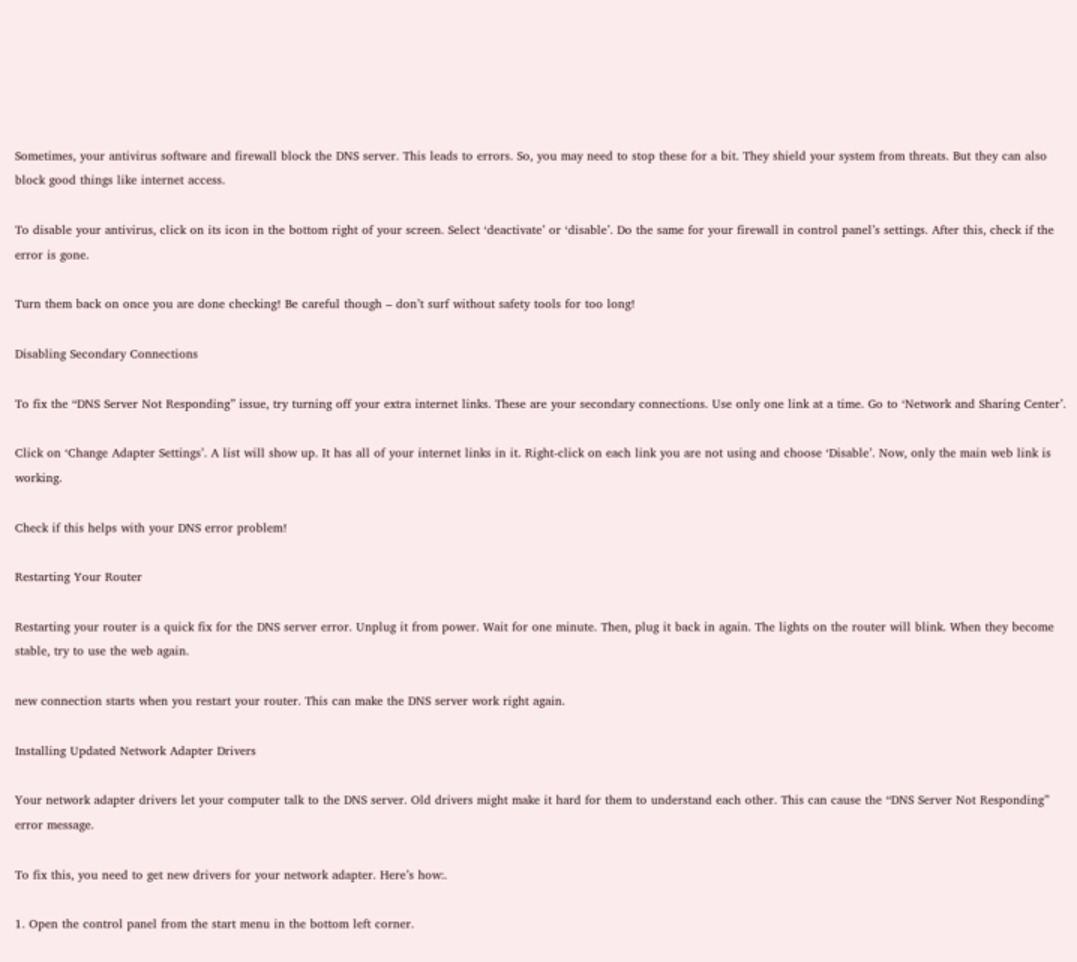Sometimes, your antivirus software and firewall block the DNS server. This leads to errors. So, you may need to stop these for a bit. They shield your system from threats. But they can also block good things like internet access.

To disable your antivirus, click on its icon in the bottom right of your screen. Select ‘deactivate’ or ‘disable’. Do the same for your firewall in control panel’s settings. After this, check if the error is gone.

Turn them back on once you are done checking! Be careful though – don’t surf without safety tools for too long!

Disabling Secondary Connections

To fix the “DNS Server Not Responding” issue, try turning off your extra internet links. These are your secondary connections. Use only one link at a time. Go to ‘Network and Sharing Center’.

Click on ‘Change Adapter Settings’. A list will show up. It has all of your internet links in it. Right-click on each link you are not using and choose ‘Disable’. Now, only the main web link is working.

Check if this helps with your DNS error problem!

Restarting Your Router

Restarting your router is a quick fix for the DNS server error. Unplug it from power. Wait for one minute. Then, plug it back in again. The lights on the router will blink. When they become stable, try to use the web again.

new connection starts when you restart your router. This can make the DNS server work right again.

Installing Updated Network Adapter Drivers

Your network adapter drivers let your computer talk to the DNS server. Old drivers might make it hard for them to understand each other. This can cause the “DNS Server Not Responding” error message.

To fix this, you need to get new drivers for your network adapter. Here’s how:.

1. Open the control panel from the start menu in the bottom left corner.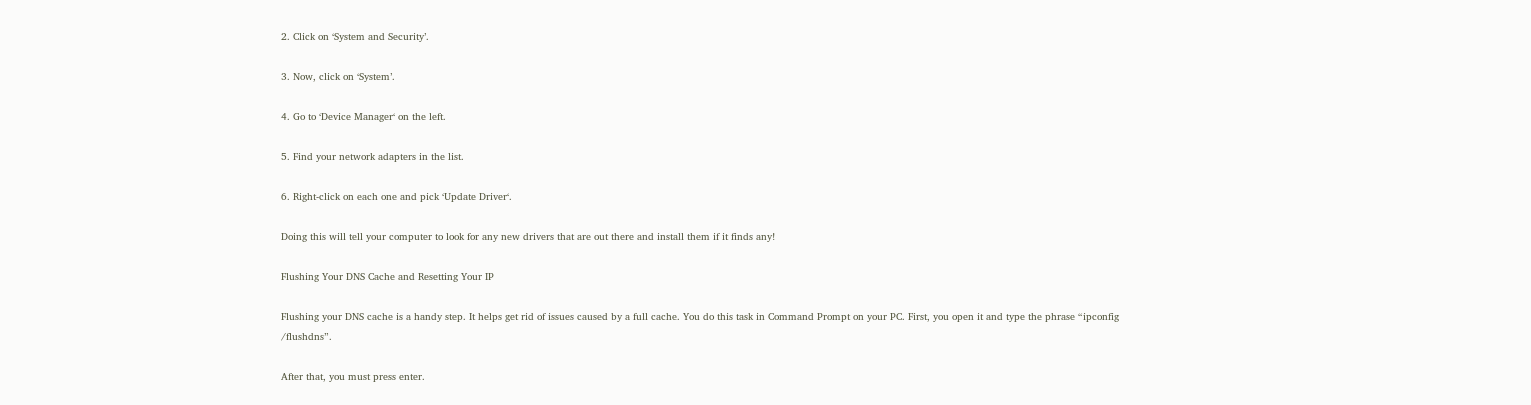2. Click on ‘System and Security’.

3. Now, click on ‘System’.

4. Go to ‘Device Manager‘ on the left.

5. Find your network adapters in the list.

6. Right-click on each one and pick ‘Update Driver‘.

Doing this will tell your computer to look for any new drivers that are out there and install them if it finds any!

Flushing Your DNS Cache and Resetting Your IP

Flushing your DNS cache is a handy step. It helps get rid of issues caused by a full cache. You do this task in Command Prompt on your PC. First, you open it and type the phrase “ipconfig /flushdns”.

After that, you must press enter.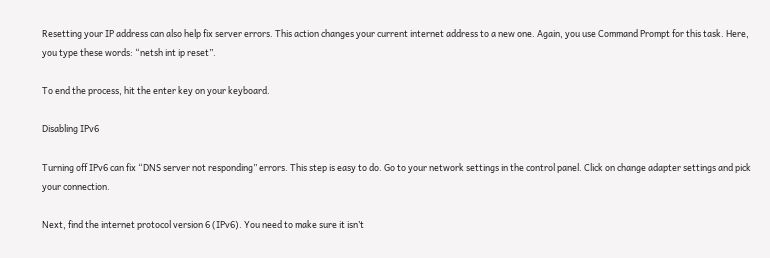Resetting your IP address can also help fix server errors. This action changes your current internet address to a new one. Again, you use Command Prompt for this task. Here, you type these words: “netsh int ip reset”.

To end the process, hit the enter key on your keyboard.

Disabling IPv6

Turning off IPv6 can fix “DNS server not responding” errors. This step is easy to do. Go to your network settings in the control panel. Click on change adapter settings and pick your connection.

Next, find the internet protocol version 6 (IPv6). You need to make sure it isn’t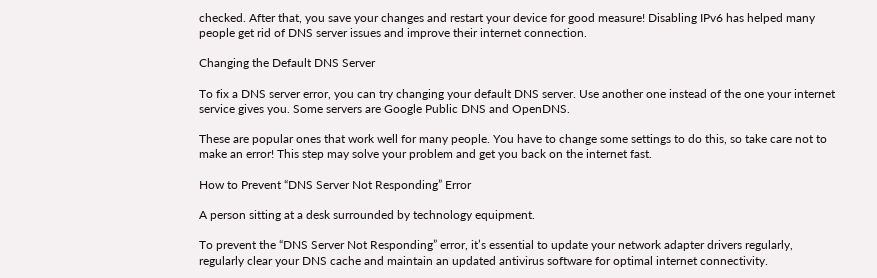checked. After that, you save your changes and restart your device for good measure! Disabling IPv6 has helped many people get rid of DNS server issues and improve their internet connection.

Changing the Default DNS Server

To fix a DNS server error, you can try changing your default DNS server. Use another one instead of the one your internet service gives you. Some servers are Google Public DNS and OpenDNS.

These are popular ones that work well for many people. You have to change some settings to do this, so take care not to make an error! This step may solve your problem and get you back on the internet fast.

How to Prevent “DNS Server Not Responding” Error

A person sitting at a desk surrounded by technology equipment.

To prevent the “DNS Server Not Responding” error, it’s essential to update your network adapter drivers regularly, regularly clear your DNS cache and maintain an updated antivirus software for optimal internet connectivity.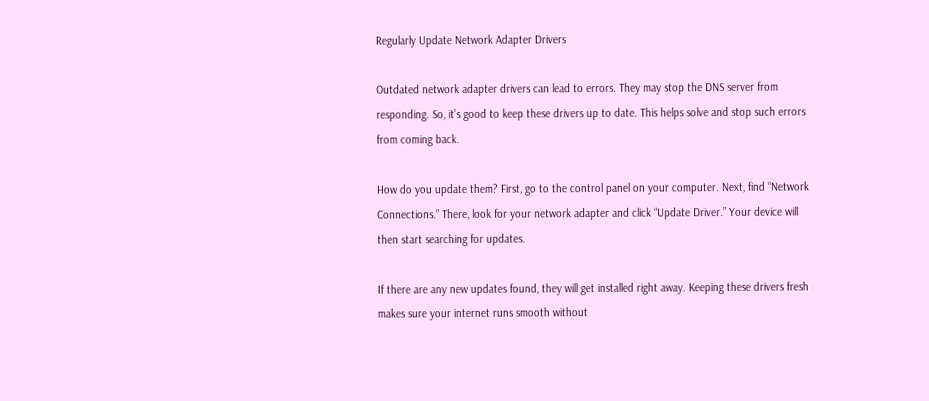Regularly Update Network Adapter Drivers

Outdated network adapter drivers can lead to errors. They may stop the DNS server from responding. So, it’s good to keep these drivers up to date. This helps solve and stop such errors from coming back.

How do you update them? First, go to the control panel on your computer. Next, find “Network Connections.” There, look for your network adapter and click “Update Driver.” Your device will then start searching for updates.

If there are any new updates found, they will get installed right away. Keeping these drivers fresh makes sure your internet runs smooth without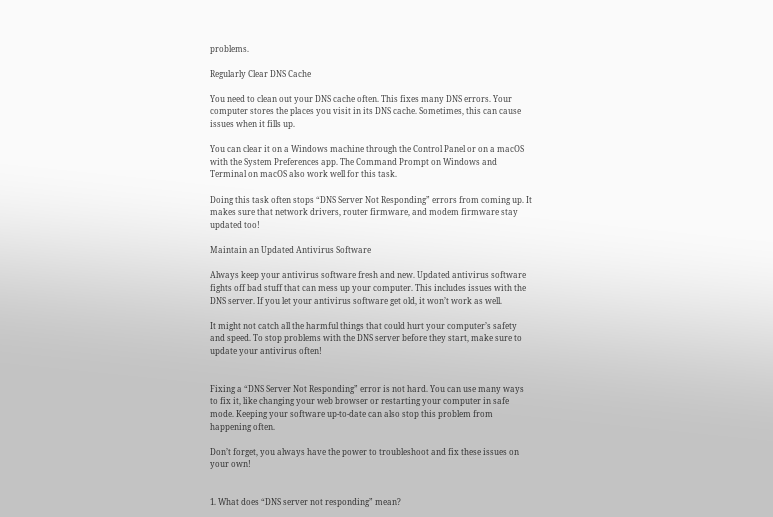problems.

Regularly Clear DNS Cache

You need to clean out your DNS cache often. This fixes many DNS errors. Your computer stores the places you visit in its DNS cache. Sometimes, this can cause issues when it fills up.

You can clear it on a Windows machine through the Control Panel or on a macOS with the System Preferences app. The Command Prompt on Windows and Terminal on macOS also work well for this task.

Doing this task often stops “DNS Server Not Responding” errors from coming up. It makes sure that network drivers, router firmware, and modem firmware stay updated too!

Maintain an Updated Antivirus Software

Always keep your antivirus software fresh and new. Updated antivirus software fights off bad stuff that can mess up your computer. This includes issues with the DNS server. If you let your antivirus software get old, it won’t work as well.

It might not catch all the harmful things that could hurt your computer’s safety and speed. To stop problems with the DNS server before they start, make sure to update your antivirus often!


Fixing a “DNS Server Not Responding” error is not hard. You can use many ways to fix it, like changing your web browser or restarting your computer in safe mode. Keeping your software up-to-date can also stop this problem from happening often.

Don’t forget, you always have the power to troubleshoot and fix these issues on your own!


1. What does “DNS server not responding” mean?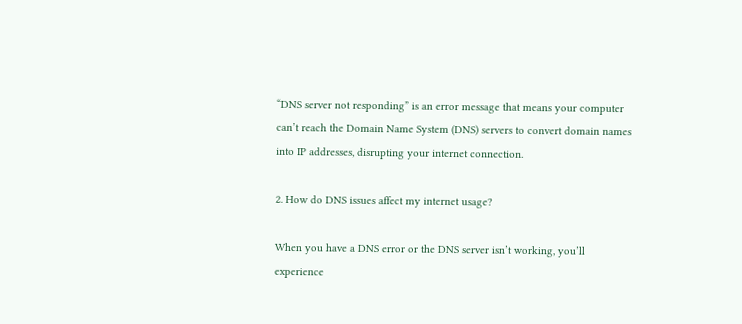“DNS server not responding” is an error message that means your computer can’t reach the Domain Name System (DNS) servers to convert domain names into IP addresses, disrupting your internet connection.

2. How do DNS issues affect my internet usage?

When you have a DNS error or the DNS server isn’t working, you’ll experience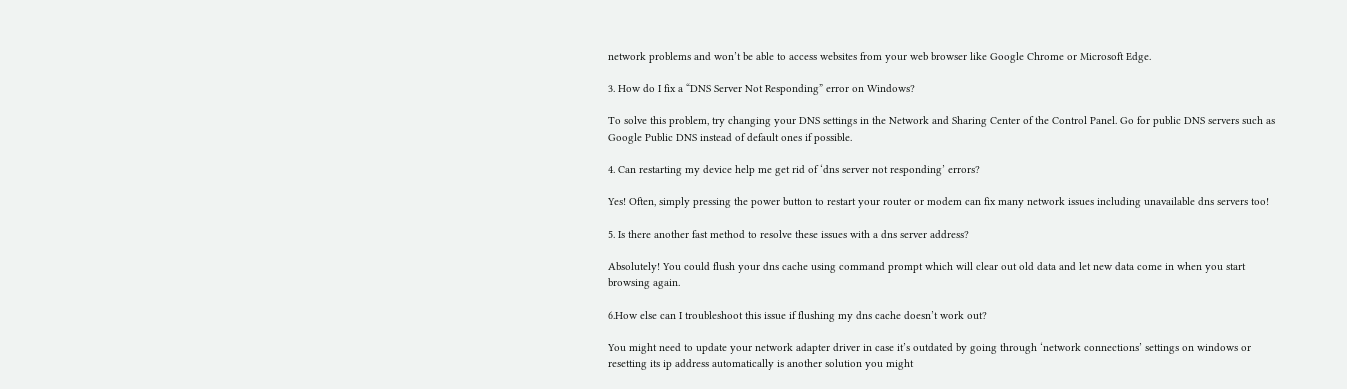network problems and won’t be able to access websites from your web browser like Google Chrome or Microsoft Edge.

3. How do I fix a “DNS Server Not Responding” error on Windows?

To solve this problem, try changing your DNS settings in the Network and Sharing Center of the Control Panel. Go for public DNS servers such as Google Public DNS instead of default ones if possible.

4. Can restarting my device help me get rid of ‘dns server not responding’ errors?

Yes! Often, simply pressing the power button to restart your router or modem can fix many network issues including unavailable dns servers too!

5. Is there another fast method to resolve these issues with a dns server address?

Absolutely! You could flush your dns cache using command prompt which will clear out old data and let new data come in when you start browsing again.

6.How else can I troubleshoot this issue if flushing my dns cache doesn’t work out?

You might need to update your network adapter driver in case it’s outdated by going through ‘network connections’ settings on windows or resetting its ip address automatically is another solution you might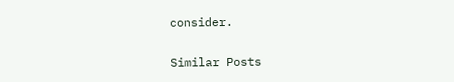consider.

Similar Posts